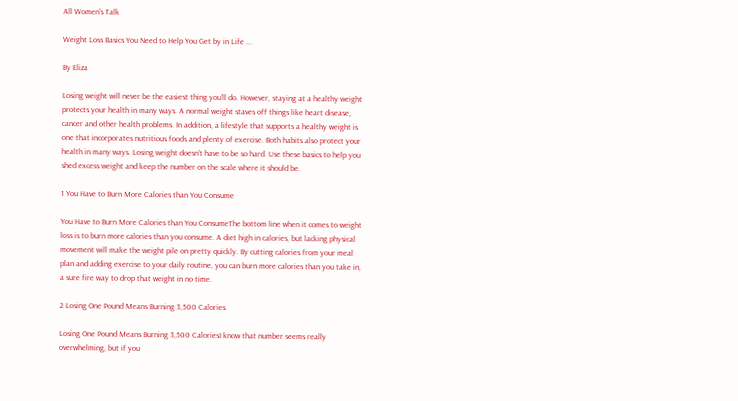All Women's Talk

Weight Loss Basics You Need to Help You Get by in Life ...

By Eliza

Losing weight will never be the easiest thing you’ll do. However, staying at a healthy weight protects your health in many ways. A normal weight staves off things like heart disease, cancer and other health problems. In addition, a lifestyle that supports a healthy weight is one that incorporates nutritious foods and plenty of exercise. Both habits also protect your health in many ways. Losing weight doesn’t have to be so hard. Use these basics to help you shed excess weight and keep the number on the scale where it should be.

1 You Have to Burn More Calories than You Consume

You Have to Burn More Calories than You ConsumeThe bottom line when it comes to weight loss is to burn more calories than you consume. A diet high in calories, but lacking physical movement will make the weight pile on pretty quickly. By cutting calories from your meal plan and adding exercise to your daily routine, you can burn more calories than you take in, a sure fire way to drop that weight in no time.

2 Losing One Pound Means Burning 3,500 Calories

Losing One Pound Means Burning 3,500 CaloriesI know that number seems really overwhelming, but if you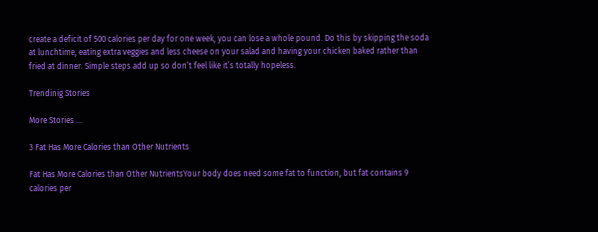create a deficit of 500 calories per day for one week, you can lose a whole pound. Do this by skipping the soda at lunchtime, eating extra veggies and less cheese on your salad and having your chicken baked rather than fried at dinner. Simple steps add up so don’t feel like it’s totally hopeless.

Trendinig Stories

More Stories ...

3 Fat Has More Calories than Other Nutrients

Fat Has More Calories than Other NutrientsYour body does need some fat to function, but fat contains 9 calories per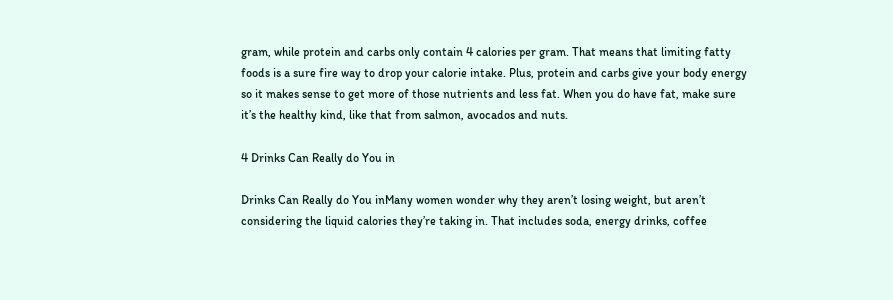gram, while protein and carbs only contain 4 calories per gram. That means that limiting fatty foods is a sure fire way to drop your calorie intake. Plus, protein and carbs give your body energy so it makes sense to get more of those nutrients and less fat. When you do have fat, make sure it’s the healthy kind, like that from salmon, avocados and nuts.

4 Drinks Can Really do You in

Drinks Can Really do You inMany women wonder why they aren’t losing weight, but aren’t considering the liquid calories they’re taking in. That includes soda, energy drinks, coffee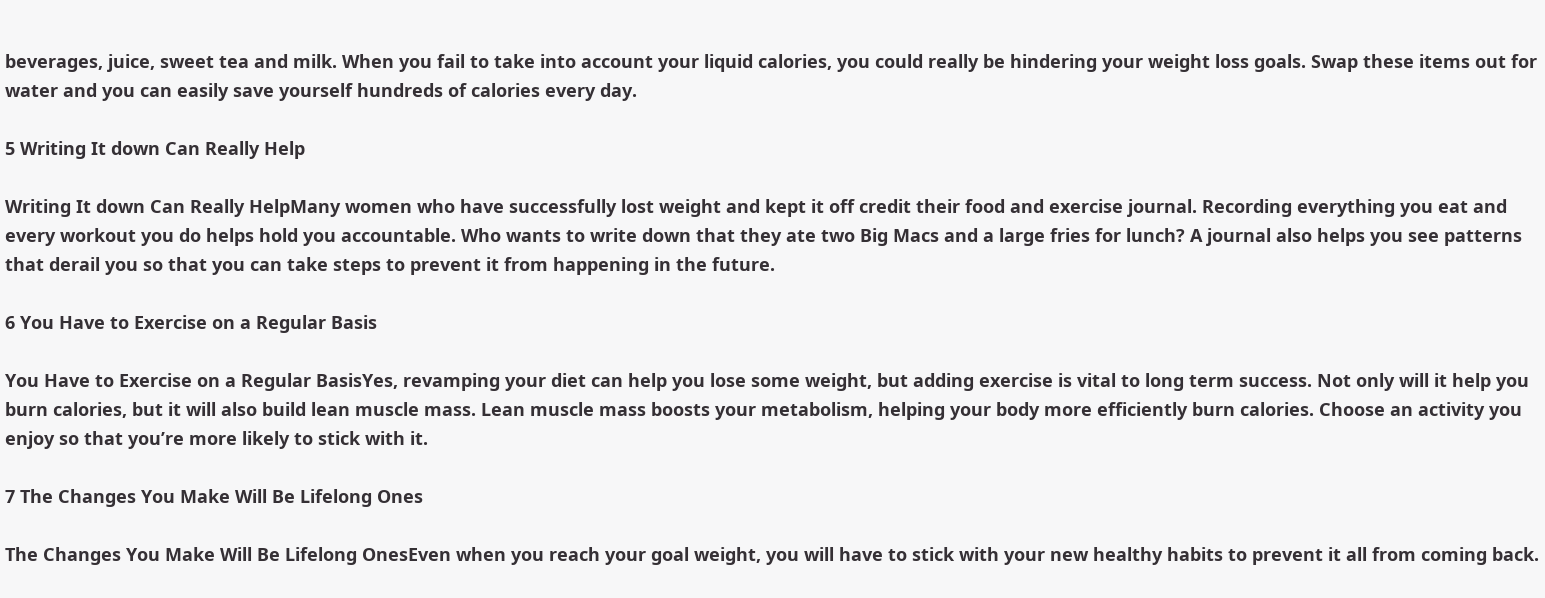beverages, juice, sweet tea and milk. When you fail to take into account your liquid calories, you could really be hindering your weight loss goals. Swap these items out for water and you can easily save yourself hundreds of calories every day.

5 Writing It down Can Really Help

Writing It down Can Really HelpMany women who have successfully lost weight and kept it off credit their food and exercise journal. Recording everything you eat and every workout you do helps hold you accountable. Who wants to write down that they ate two Big Macs and a large fries for lunch? A journal also helps you see patterns that derail you so that you can take steps to prevent it from happening in the future.

6 You Have to Exercise on a Regular Basis

You Have to Exercise on a Regular BasisYes, revamping your diet can help you lose some weight, but adding exercise is vital to long term success. Not only will it help you burn calories, but it will also build lean muscle mass. Lean muscle mass boosts your metabolism, helping your body more efficiently burn calories. Choose an activity you enjoy so that you’re more likely to stick with it.

7 The Changes You Make Will Be Lifelong Ones

The Changes You Make Will Be Lifelong OnesEven when you reach your goal weight, you will have to stick with your new healthy habits to prevent it all from coming back.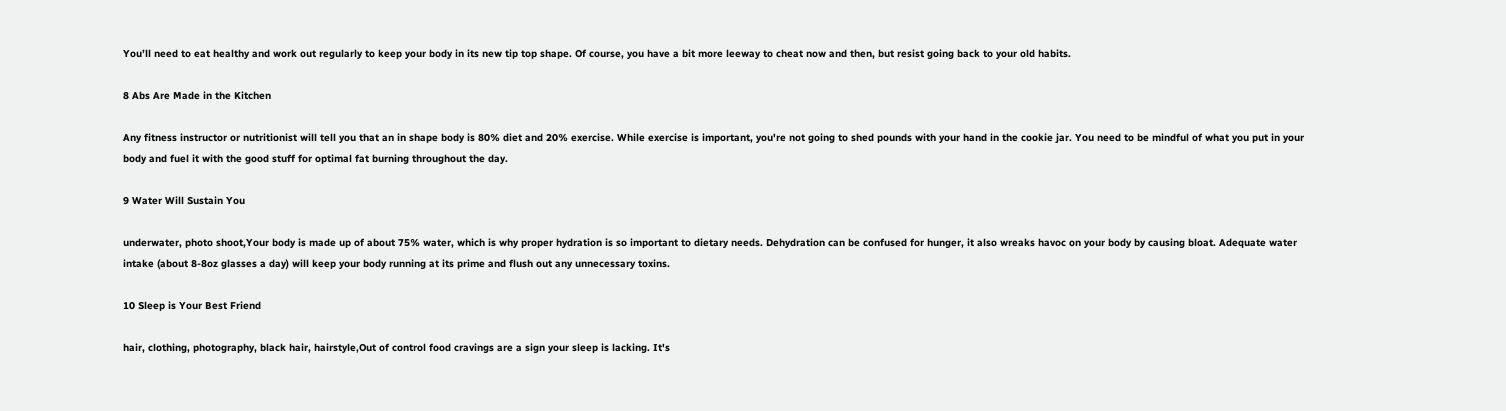You’ll need to eat healthy and work out regularly to keep your body in its new tip top shape. Of course, you have a bit more leeway to cheat now and then, but resist going back to your old habits.

8 Abs Are Made in the Kitchen

Any fitness instructor or nutritionist will tell you that an in shape body is 80% diet and 20% exercise. While exercise is important, you're not going to shed pounds with your hand in the cookie jar. You need to be mindful of what you put in your body and fuel it with the good stuff for optimal fat burning throughout the day.

9 Water Will Sustain You

underwater, photo shoot,Your body is made up of about 75% water, which is why proper hydration is so important to dietary needs. Dehydration can be confused for hunger, it also wreaks havoc on your body by causing bloat. Adequate water intake (about 8-8oz glasses a day) will keep your body running at its prime and flush out any unnecessary toxins.

10 Sleep is Your Best Friend

hair, clothing, photography, black hair, hairstyle,Out of control food cravings are a sign your sleep is lacking. It's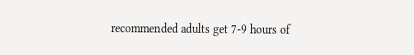recommended adults get 7-9 hours of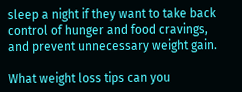sleep a night if they want to take back control of hunger and food cravings, and prevent unnecessary weight gain.

What weight loss tips can you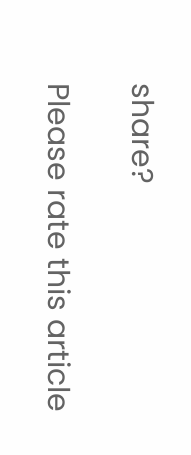share?

Please rate this article